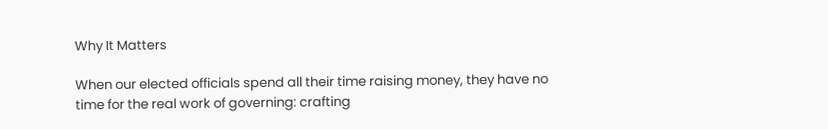Why It Matters

When our elected officials spend all their time raising money, they have no time for the real work of governing: crafting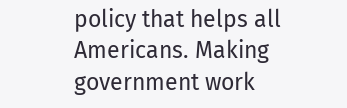policy that helps all Americans. Making government work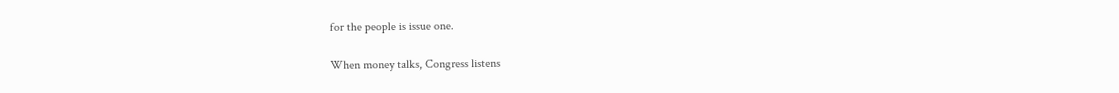for the people is issue one.

When money talks, Congress listens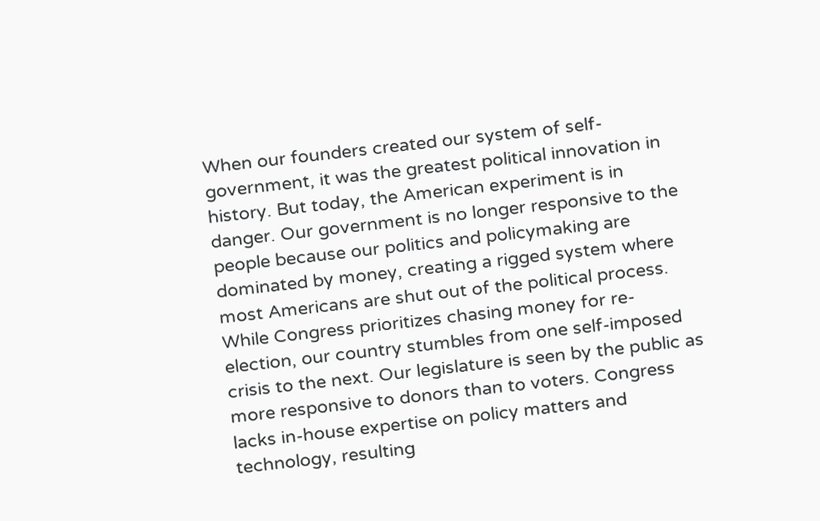When our founders created our system of self-government, it was the greatest political innovation in history. But today, the American experiment is in danger. Our government is no longer responsive to the people because our politics and policymaking are dominated by money, creating a rigged system where most Americans are shut out of the political process. While Congress prioritizes chasing money for re-election, our country stumbles from one self-imposed crisis to the next. Our legislature is seen by the public as more responsive to donors than to voters. Congress lacks in-house expertise on policy matters and technology, resulting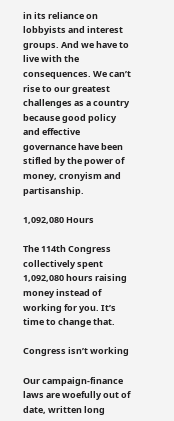in its reliance on lobbyists and interest groups. And we have to live with the consequences. We can’t rise to our greatest challenges as a country because good policy and effective governance have been stifled by the power of money, cronyism and partisanship.

1,092,080 Hours

The 114th Congress collectively spent 1,092,080 hours raising money instead of working for you. It’s time to change that.

Congress isn’t working

Our campaign-finance laws are woefully out of date, written long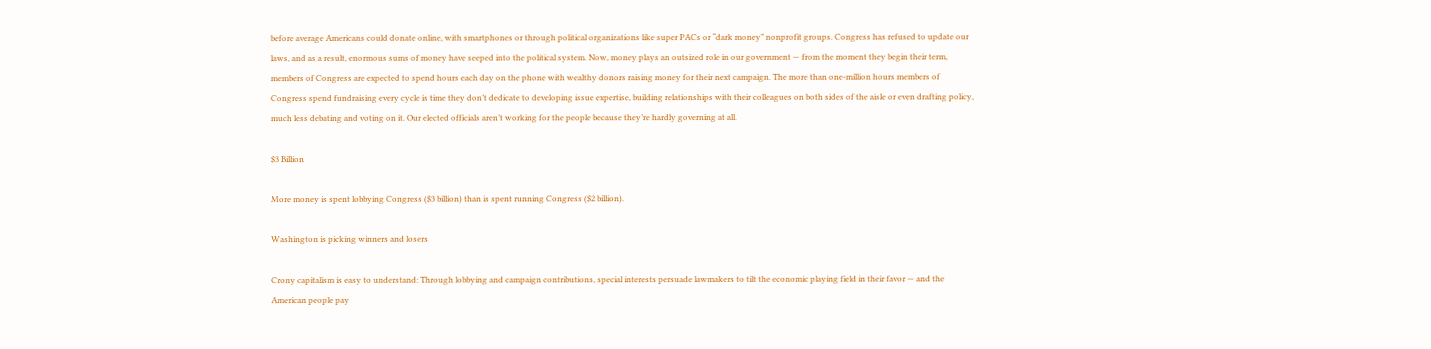before average Americans could donate online, with smartphones or through political organizations like super PACs or “dark money” nonprofit groups. Congress has refused to update our laws, and as a result, enormous sums of money have seeped into the political system. Now, money plays an outsized role in our government — from the moment they begin their term, members of Congress are expected to spend hours each day on the phone with wealthy donors raising money for their next campaign. The more than one-million hours members of Congress spend fundraising every cycle is time they don’t dedicate to developing issue expertise, building relationships with their colleagues on both sides of the aisle or even drafting policy, much less debating and voting on it. Our elected officials aren’t working for the people because they’re hardly governing at all.

$3 Billion

More money is spent lobbying Congress ($3 billion) than is spent running Congress ($2 billion).

Washington is picking winners and losers

Crony capitalism is easy to understand: Through lobbying and campaign contributions, special interests persuade lawmakers to tilt the economic playing field in their favor — and the American people pay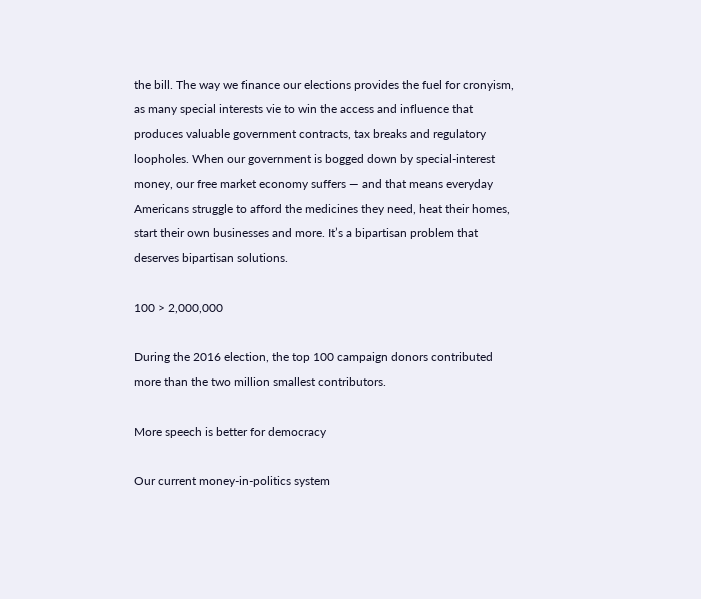the bill. The way we finance our elections provides the fuel for cronyism, as many special interests vie to win the access and influence that produces valuable government contracts, tax breaks and regulatory loopholes. When our government is bogged down by special-interest money, our free market economy suffers — and that means everyday Americans struggle to afford the medicines they need, heat their homes, start their own businesses and more. It’s a bipartisan problem that deserves bipartisan solutions.

100 > 2,000,000

During the 2016 election, the top 100 campaign donors contributed more than the two million smallest contributors.

More speech is better for democracy

Our current money-in-politics system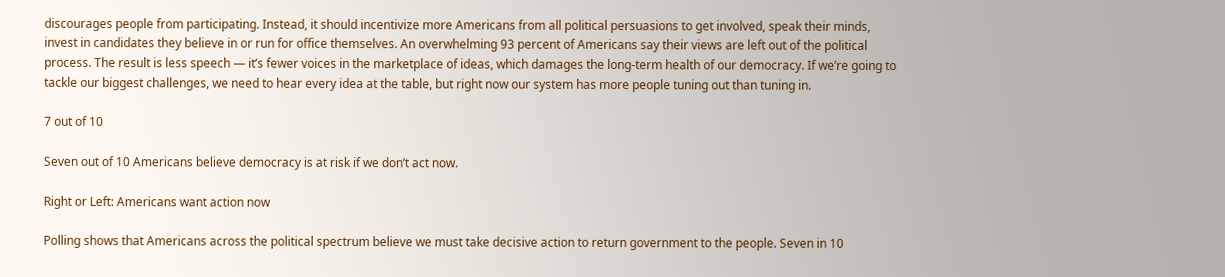discourages people from participating. Instead, it should incentivize more Americans from all political persuasions to get involved, speak their minds, invest in candidates they believe in or run for office themselves. An overwhelming 93 percent of Americans say their views are left out of the political process. The result is less speech — it’s fewer voices in the marketplace of ideas, which damages the long-term health of our democracy. If we’re going to tackle our biggest challenges, we need to hear every idea at the table, but right now our system has more people tuning out than tuning in.

7 out of 10

Seven out of 10 Americans believe democracy is at risk if we don’t act now.

Right or Left: Americans want action now

Polling shows that Americans across the political spectrum believe we must take decisive action to return government to the people. Seven in 10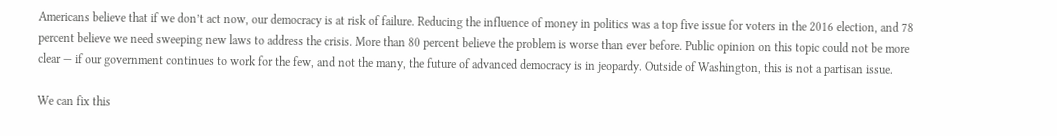Americans believe that if we don’t act now, our democracy is at risk of failure. Reducing the influence of money in politics was a top five issue for voters in the 2016 election, and 78 percent believe we need sweeping new laws to address the crisis. More than 80 percent believe the problem is worse than ever before. Public opinion on this topic could not be more clear — if our government continues to work for the few, and not the many, the future of advanced democracy is in jeopardy. Outside of Washington, this is not a partisan issue.

We can fix this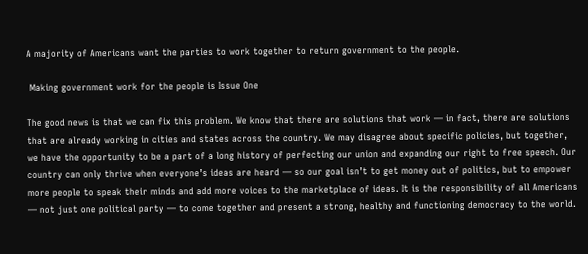A majority of Americans want the parties to work together to return government to the people.

 Making government work for the people is Issue One

The good news is that we can fix this problem. We know that there are solutions that work — in fact, there are solutions that are already working in cities and states across the country. We may disagree about specific policies, but together, we have the opportunity to be a part of a long history of perfecting our union and expanding our right to free speech. Our country can only thrive when everyone’s ideas are heard — so our goal isn’t to get money out of politics, but to empower more people to speak their minds and add more voices to the marketplace of ideas. It is the responsibility of all Americans — not just one political party — to come together and present a strong, healthy and functioning democracy to the world.